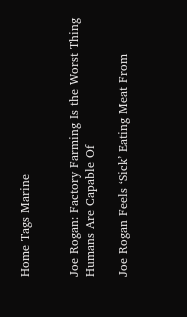Home Tags Marine


Joe Rogan: Factory Farming Is the Worst Thing Humans Are Capable Of

Joe Rogan Feels ‘Sick’ Eating Meat From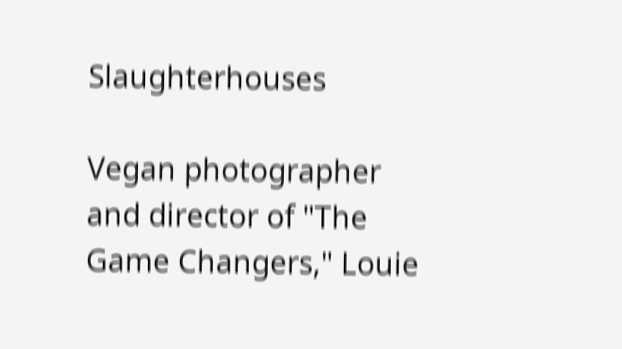Slaughterhouses

Vegan photographer and director of "The Game Changers," Louie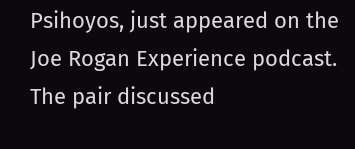Psihoyos, just appeared on the Joe Rogan Experience podcast. The pair discussed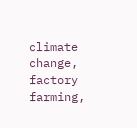climate change, factory farming,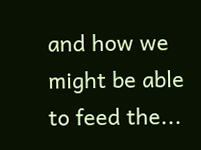and how we might be able to feed the...